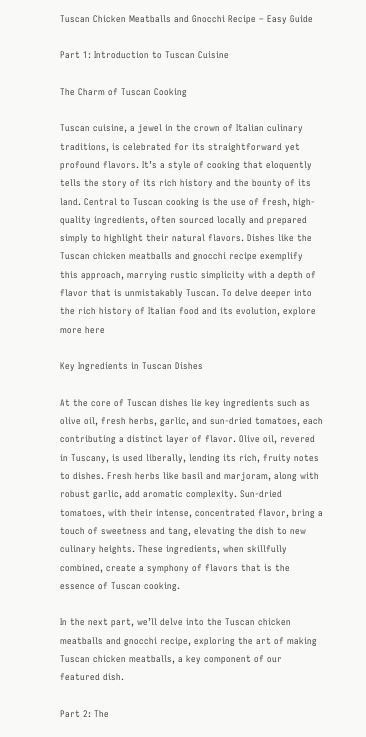Tuscan Chicken Meatballs and Gnocchi Recipe – Easy Guide

Part 1: Introduction to Tuscan Cuisine

The Charm of Tuscan Cooking

Tuscan cuisine, a jewel in the crown of Italian culinary traditions, is celebrated for its straightforward yet profound flavors. It’s a style of cooking that eloquently tells the story of its rich history and the bounty of its land. Central to Tuscan cooking is the use of fresh, high-quality ingredients, often sourced locally and prepared simply to highlight their natural flavors. Dishes like the Tuscan chicken meatballs and gnocchi recipe exemplify this approach, marrying rustic simplicity with a depth of flavor that is unmistakably Tuscan. To delve deeper into the rich history of Italian food and its evolution, explore more here

Key Ingredients in Tuscan Dishes

At the core of Tuscan dishes lie key ingredients such as olive oil, fresh herbs, garlic, and sun-dried tomatoes, each contributing a distinct layer of flavor. Olive oil, revered in Tuscany, is used liberally, lending its rich, fruity notes to dishes. Fresh herbs like basil and marjoram, along with robust garlic, add aromatic complexity. Sun-dried tomatoes, with their intense, concentrated flavor, bring a touch of sweetness and tang, elevating the dish to new culinary heights. These ingredients, when skillfully combined, create a symphony of flavors that is the essence of Tuscan cooking.

In the next part, we’ll delve into the Tuscan chicken meatballs and gnocchi recipe, exploring the art of making Tuscan chicken meatballs, a key component of our featured dish.

Part 2: The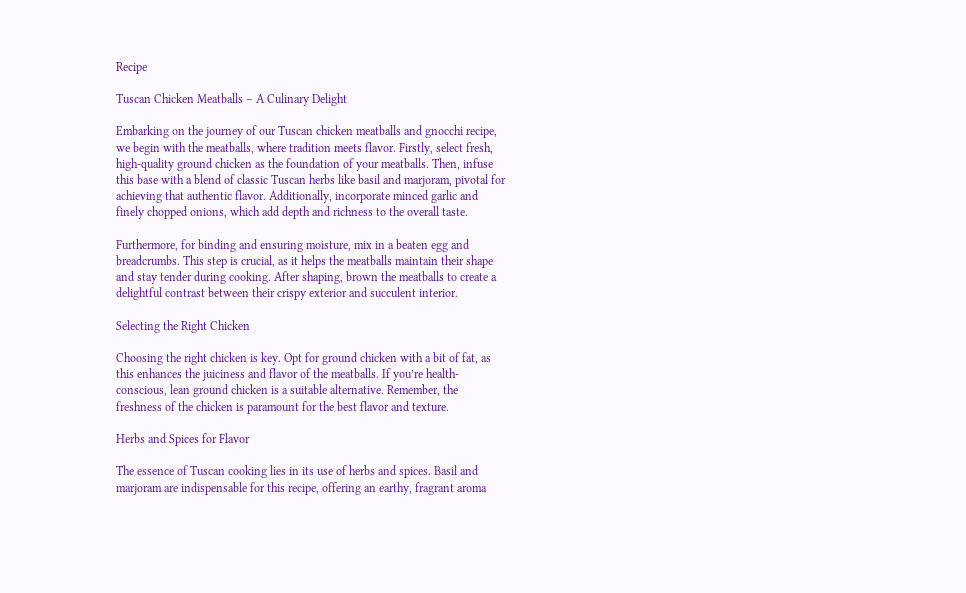Recipe

Tuscan Chicken Meatballs – A Culinary Delight

Embarking on the journey of our Tuscan chicken meatballs and gnocchi recipe, we begin with the meatballs, where tradition meets flavor. Firstly, select fresh, high-quality ground chicken as the foundation of your meatballs. Then, infuse this base with a blend of classic Tuscan herbs like basil and marjoram, pivotal for achieving that authentic flavor. Additionally, incorporate minced garlic and finely chopped onions, which add depth and richness to the overall taste.

Furthermore, for binding and ensuring moisture, mix in a beaten egg and breadcrumbs. This step is crucial, as it helps the meatballs maintain their shape and stay tender during cooking. After shaping, brown the meatballs to create a delightful contrast between their crispy exterior and succulent interior.

Selecting the Right Chicken

Choosing the right chicken is key. Opt for ground chicken with a bit of fat, as this enhances the juiciness and flavor of the meatballs. If you’re health-conscious, lean ground chicken is a suitable alternative. Remember, the freshness of the chicken is paramount for the best flavor and texture.

Herbs and Spices for Flavor

The essence of Tuscan cooking lies in its use of herbs and spices. Basil and marjoram are indispensable for this recipe, offering an earthy, fragrant aroma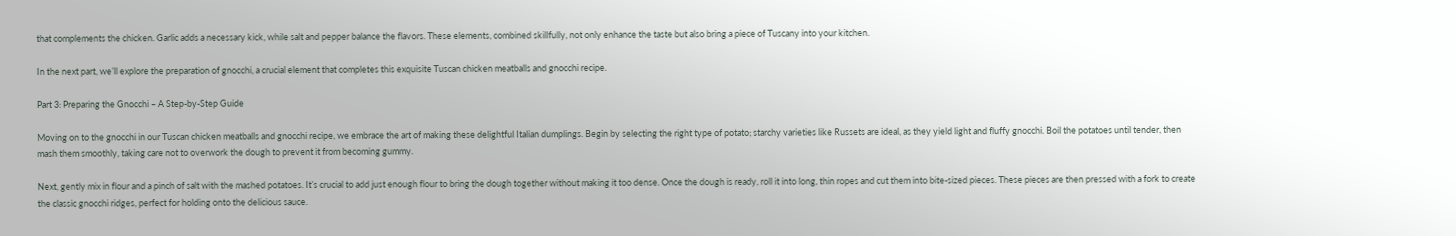that complements the chicken. Garlic adds a necessary kick, while salt and pepper balance the flavors. These elements, combined skillfully, not only enhance the taste but also bring a piece of Tuscany into your kitchen.

In the next part, we’ll explore the preparation of gnocchi, a crucial element that completes this exquisite Tuscan chicken meatballs and gnocchi recipe.

Part 3: Preparing the Gnocchi – A Step-by-Step Guide

Moving on to the gnocchi in our Tuscan chicken meatballs and gnocchi recipe, we embrace the art of making these delightful Italian dumplings. Begin by selecting the right type of potato; starchy varieties like Russets are ideal, as they yield light and fluffy gnocchi. Boil the potatoes until tender, then mash them smoothly, taking care not to overwork the dough to prevent it from becoming gummy.

Next, gently mix in flour and a pinch of salt with the mashed potatoes. It’s crucial to add just enough flour to bring the dough together without making it too dense. Once the dough is ready, roll it into long, thin ropes and cut them into bite-sized pieces. These pieces are then pressed with a fork to create the classic gnocchi ridges, perfect for holding onto the delicious sauce.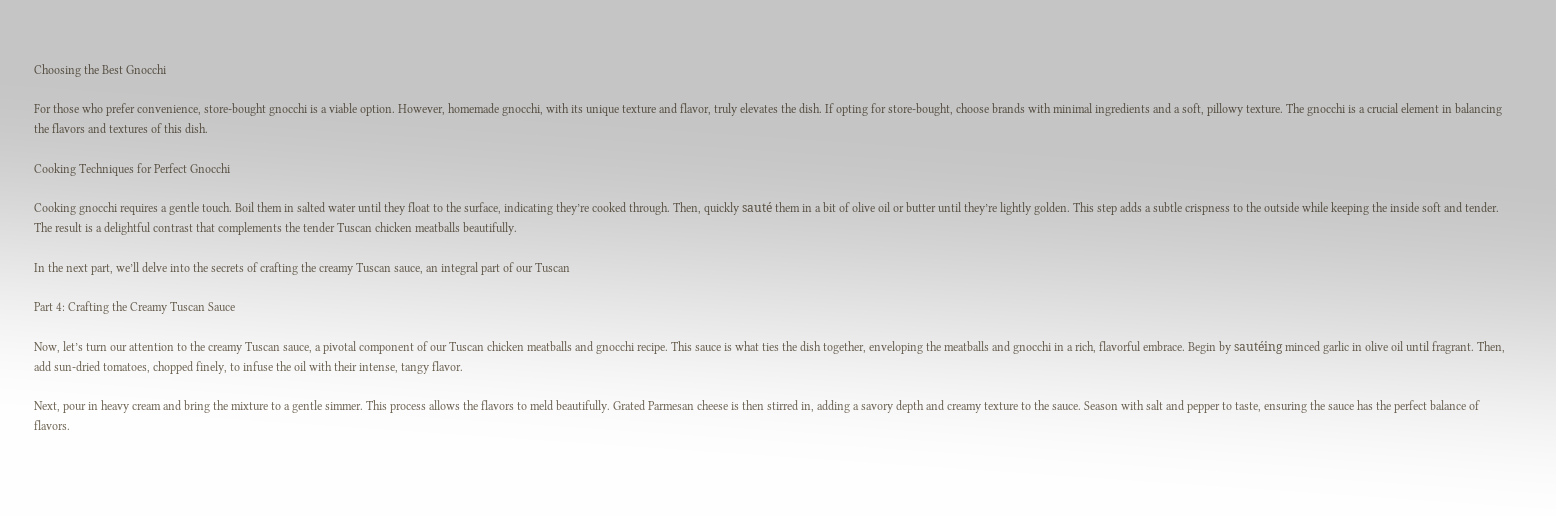Choosing the Best Gnocchi

For those who prefer convenience, store-bought gnocchi is a viable option. However, homemade gnocchi, with its unique texture and flavor, truly elevates the dish. If opting for store-bought, choose brands with minimal ingredients and a soft, pillowy texture. The gnocchi is a crucial element in balancing the flavors and textures of this dish.

Cooking Techniques for Perfect Gnocchi

Cooking gnocchi requires a gentle touch. Boil them in salted water until they float to the surface, indicating they’re cooked through. Then, quickly sauté them in a bit of olive oil or butter until they’re lightly golden. This step adds a subtle crispness to the outside while keeping the inside soft and tender. The result is a delightful contrast that complements the tender Tuscan chicken meatballs beautifully.

In the next part, we’ll delve into the secrets of crafting the creamy Tuscan sauce, an integral part of our Tuscan

Part 4: Crafting the Creamy Tuscan Sauce

Now, let’s turn our attention to the creamy Tuscan sauce, a pivotal component of our Tuscan chicken meatballs and gnocchi recipe. This sauce is what ties the dish together, enveloping the meatballs and gnocchi in a rich, flavorful embrace. Begin by sautéing minced garlic in olive oil until fragrant. Then, add sun-dried tomatoes, chopped finely, to infuse the oil with their intense, tangy flavor.

Next, pour in heavy cream and bring the mixture to a gentle simmer. This process allows the flavors to meld beautifully. Grated Parmesan cheese is then stirred in, adding a savory depth and creamy texture to the sauce. Season with salt and pepper to taste, ensuring the sauce has the perfect balance of flavors.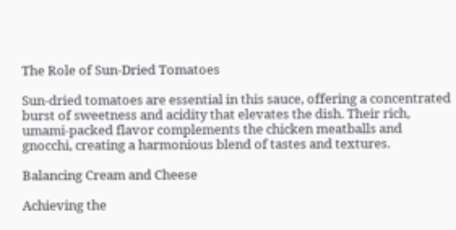The Role of Sun-Dried Tomatoes

Sun-dried tomatoes are essential in this sauce, offering a concentrated burst of sweetness and acidity that elevates the dish. Their rich, umami-packed flavor complements the chicken meatballs and gnocchi, creating a harmonious blend of tastes and textures.

Balancing Cream and Cheese

Achieving the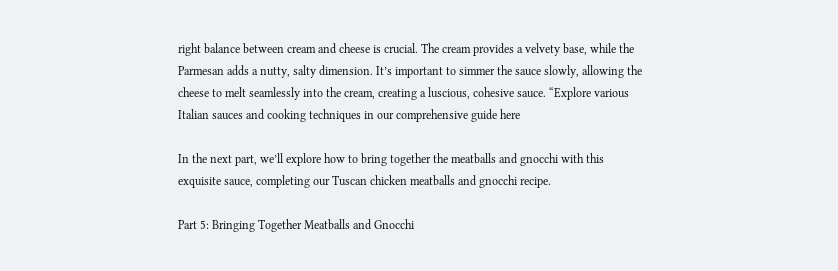right balance between cream and cheese is crucial. The cream provides a velvety base, while the Parmesan adds a nutty, salty dimension. It’s important to simmer the sauce slowly, allowing the cheese to melt seamlessly into the cream, creating a luscious, cohesive sauce. “Explore various Italian sauces and cooking techniques in our comprehensive guide here

In the next part, we’ll explore how to bring together the meatballs and gnocchi with this exquisite sauce, completing our Tuscan chicken meatballs and gnocchi recipe.

Part 5: Bringing Together Meatballs and Gnocchi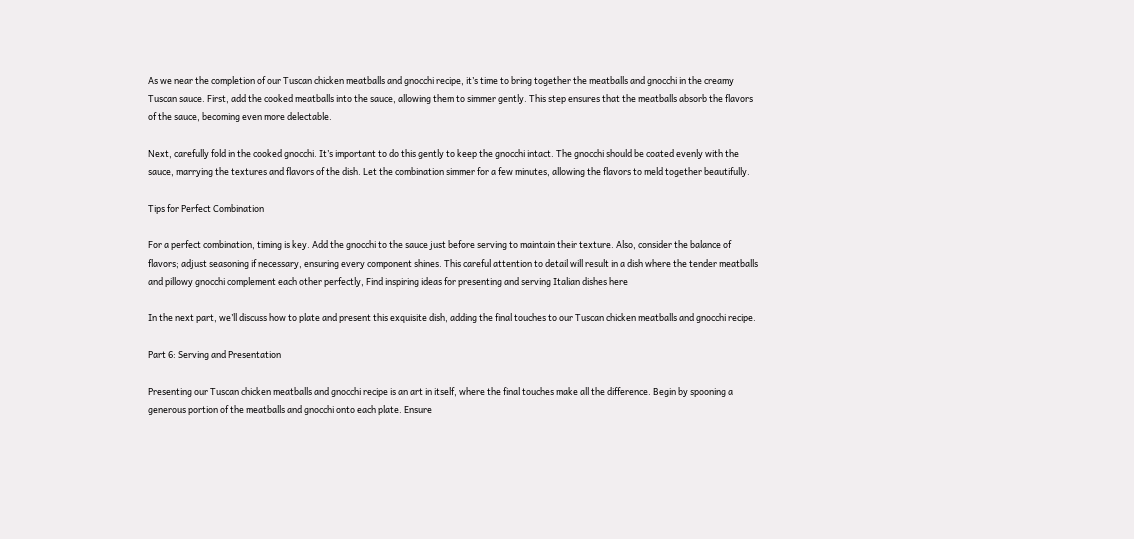As we near the completion of our Tuscan chicken meatballs and gnocchi recipe, it’s time to bring together the meatballs and gnocchi in the creamy Tuscan sauce. First, add the cooked meatballs into the sauce, allowing them to simmer gently. This step ensures that the meatballs absorb the flavors of the sauce, becoming even more delectable.

Next, carefully fold in the cooked gnocchi. It’s important to do this gently to keep the gnocchi intact. The gnocchi should be coated evenly with the sauce, marrying the textures and flavors of the dish. Let the combination simmer for a few minutes, allowing the flavors to meld together beautifully.

Tips for Perfect Combination

For a perfect combination, timing is key. Add the gnocchi to the sauce just before serving to maintain their texture. Also, consider the balance of flavors; adjust seasoning if necessary, ensuring every component shines. This careful attention to detail will result in a dish where the tender meatballs and pillowy gnocchi complement each other perfectly, Find inspiring ideas for presenting and serving Italian dishes here

In the next part, we’ll discuss how to plate and present this exquisite dish, adding the final touches to our Tuscan chicken meatballs and gnocchi recipe.

Part 6: Serving and Presentation

Presenting our Tuscan chicken meatballs and gnocchi recipe is an art in itself, where the final touches make all the difference. Begin by spooning a generous portion of the meatballs and gnocchi onto each plate. Ensure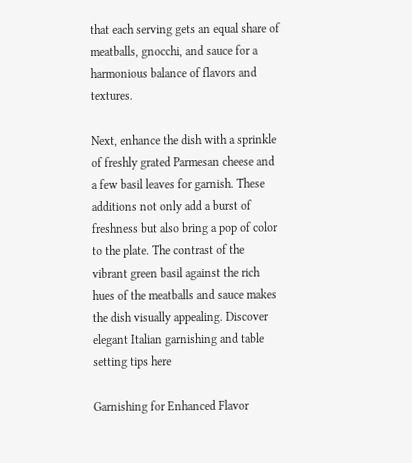that each serving gets an equal share of meatballs, gnocchi, and sauce for a harmonious balance of flavors and textures.

Next, enhance the dish with a sprinkle of freshly grated Parmesan cheese and a few basil leaves for garnish. These additions not only add a burst of freshness but also bring a pop of color to the plate. The contrast of the vibrant green basil against the rich hues of the meatballs and sauce makes the dish visually appealing. Discover elegant Italian garnishing and table setting tips here

Garnishing for Enhanced Flavor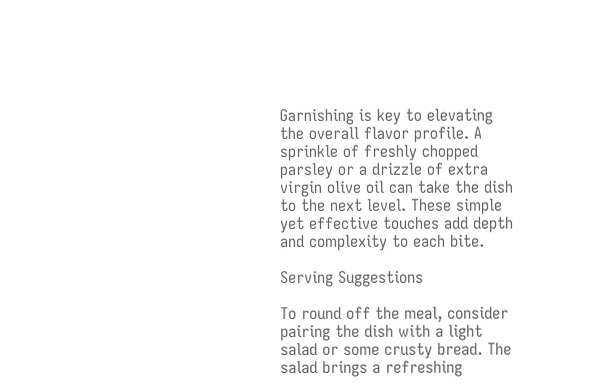Garnishing is key to elevating the overall flavor profile. A sprinkle of freshly chopped parsley or a drizzle of extra virgin olive oil can take the dish to the next level. These simple yet effective touches add depth and complexity to each bite.

Serving Suggestions

To round off the meal, consider pairing the dish with a light salad or some crusty bread. The salad brings a refreshing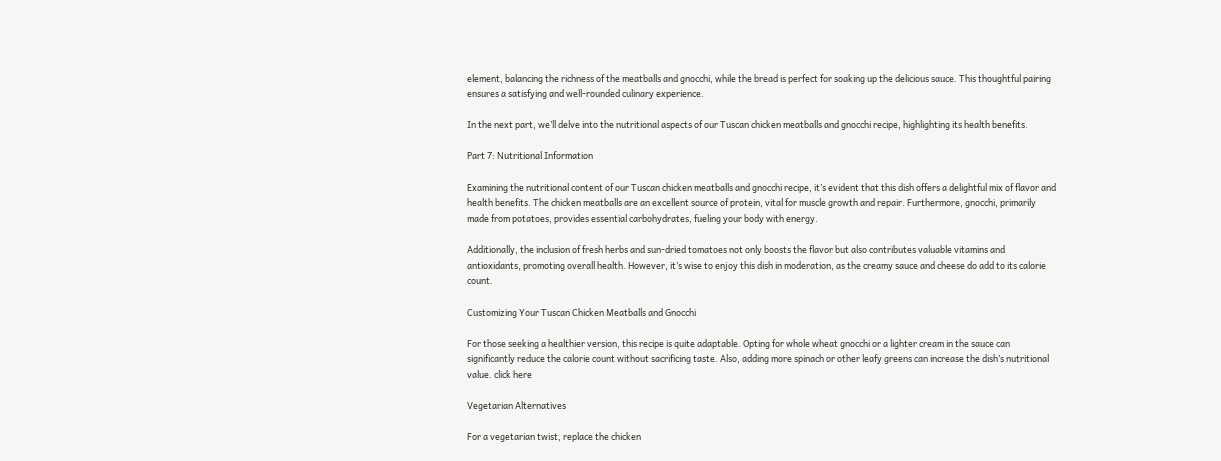element, balancing the richness of the meatballs and gnocchi, while the bread is perfect for soaking up the delicious sauce. This thoughtful pairing ensures a satisfying and well-rounded culinary experience.

In the next part, we’ll delve into the nutritional aspects of our Tuscan chicken meatballs and gnocchi recipe, highlighting its health benefits.

Part 7: Nutritional Information

Examining the nutritional content of our Tuscan chicken meatballs and gnocchi recipe, it’s evident that this dish offers a delightful mix of flavor and health benefits. The chicken meatballs are an excellent source of protein, vital for muscle growth and repair. Furthermore, gnocchi, primarily made from potatoes, provides essential carbohydrates, fueling your body with energy.

Additionally, the inclusion of fresh herbs and sun-dried tomatoes not only boosts the flavor but also contributes valuable vitamins and antioxidants, promoting overall health. However, it’s wise to enjoy this dish in moderation, as the creamy sauce and cheese do add to its calorie count.

Customizing Your Tuscan Chicken Meatballs and Gnocchi

For those seeking a healthier version, this recipe is quite adaptable. Opting for whole wheat gnocchi or a lighter cream in the sauce can significantly reduce the calorie count without sacrificing taste. Also, adding more spinach or other leafy greens can increase the dish’s nutritional value. click here

Vegetarian Alternatives

For a vegetarian twist, replace the chicken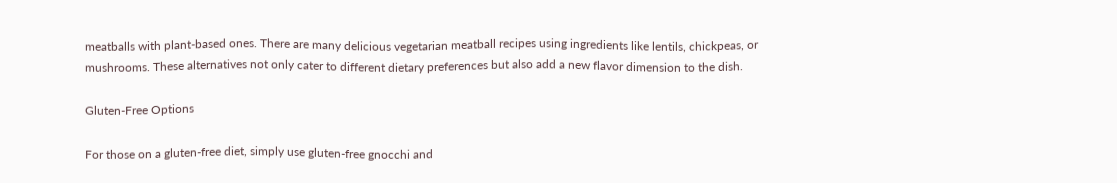meatballs with plant-based ones. There are many delicious vegetarian meatball recipes using ingredients like lentils, chickpeas, or mushrooms. These alternatives not only cater to different dietary preferences but also add a new flavor dimension to the dish.

Gluten-Free Options

For those on a gluten-free diet, simply use gluten-free gnocchi and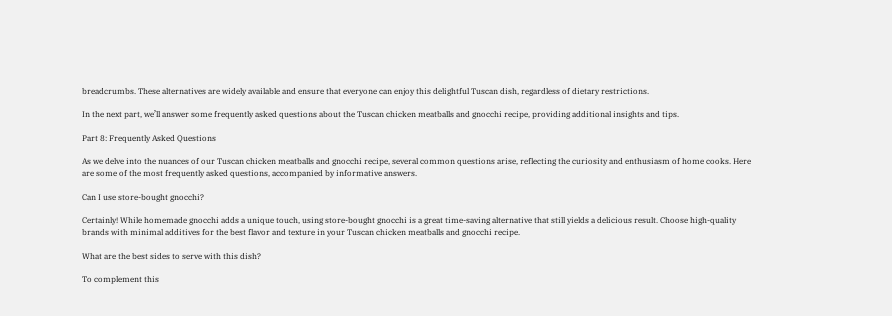breadcrumbs. These alternatives are widely available and ensure that everyone can enjoy this delightful Tuscan dish, regardless of dietary restrictions.

In the next part, we’ll answer some frequently asked questions about the Tuscan chicken meatballs and gnocchi recipe, providing additional insights and tips.

Part 8: Frequently Asked Questions

As we delve into the nuances of our Tuscan chicken meatballs and gnocchi recipe, several common questions arise, reflecting the curiosity and enthusiasm of home cooks. Here are some of the most frequently asked questions, accompanied by informative answers.

Can I use store-bought gnocchi?

Certainly! While homemade gnocchi adds a unique touch, using store-bought gnocchi is a great time-saving alternative that still yields a delicious result. Choose high-quality brands with minimal additives for the best flavor and texture in your Tuscan chicken meatballs and gnocchi recipe.

What are the best sides to serve with this dish?

To complement this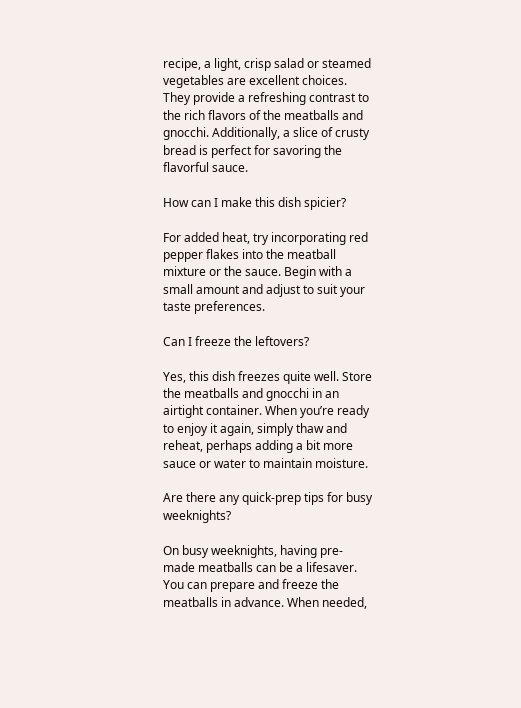recipe, a light, crisp salad or steamed vegetables are excellent choices. They provide a refreshing contrast to the rich flavors of the meatballs and gnocchi. Additionally, a slice of crusty bread is perfect for savoring the flavorful sauce.

How can I make this dish spicier?

For added heat, try incorporating red pepper flakes into the meatball mixture or the sauce. Begin with a small amount and adjust to suit your taste preferences.

Can I freeze the leftovers?

Yes, this dish freezes quite well. Store the meatballs and gnocchi in an airtight container. When you’re ready to enjoy it again, simply thaw and reheat, perhaps adding a bit more sauce or water to maintain moisture.

Are there any quick-prep tips for busy weeknights?

On busy weeknights, having pre-made meatballs can be a lifesaver. You can prepare and freeze the meatballs in advance. When needed,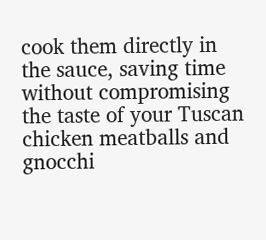cook them directly in the sauce, saving time without compromising the taste of your Tuscan chicken meatballs and gnocchi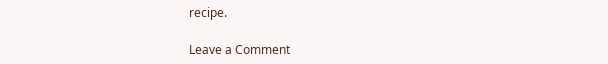recipe.

Leave a Comment